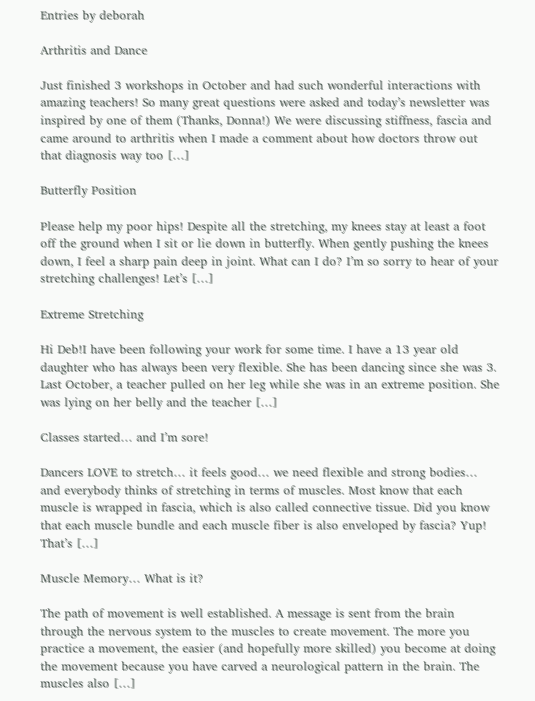Entries by deborah

Arthritis and Dance

Just finished 3 workshops in October and had such wonderful interactions with amazing teachers! So many great questions were asked and today’s newsletter was inspired by one of them (Thanks, Donna!) We were discussing stiffness, fascia and came around to arthritis when I made a comment about how doctors throw out that diagnosis way too […]

Butterfly Position

Please help my poor hips! Despite all the stretching, my knees stay at least a foot off the ground when I sit or lie down in butterfly. When gently pushing the knees down, I feel a sharp pain deep in joint. What can I do? I’m so sorry to hear of your stretching challenges! Let’s […]

Extreme Stretching

Hi Deb!I have been following your work for some time. I have a 13 year old daughter who has always been very flexible. She has been dancing since she was 3. Last October, a teacher pulled on her leg while she was in an extreme position. She was lying on her belly and the teacher […]

Classes started… and I’m sore!

Dancers LOVE to stretch… it feels good… we need flexible and strong bodies… and everybody thinks of stretching in terms of muscles. Most know that each muscle is wrapped in fascia, which is also called connective tissue. Did you know that each muscle bundle and each muscle fiber is also enveloped by fascia? Yup! That’s […]

Muscle Memory… What is it?

The path of movement is well established. A message is sent from the brain through the nervous system to the muscles to create movement. The more you practice a movement, the easier (and hopefully more skilled) you become at doing the movement because you have carved a neurological pattern in the brain. The muscles also […]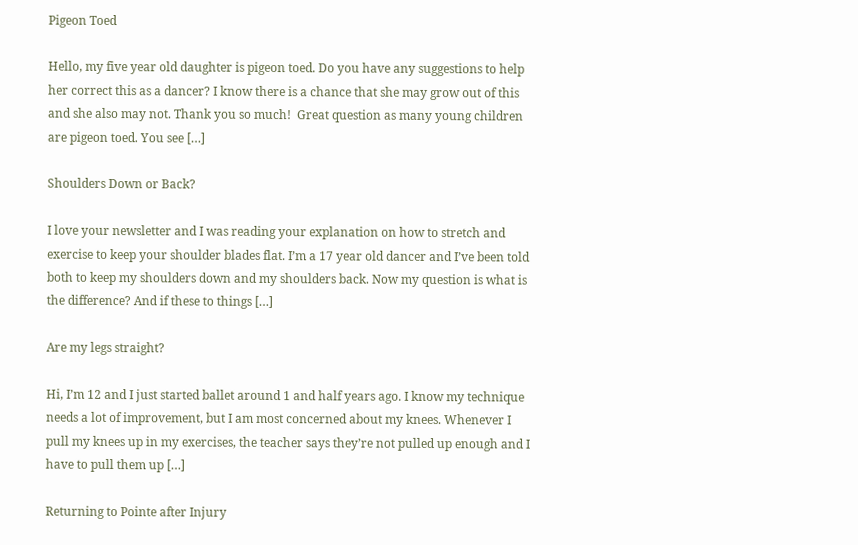Pigeon Toed

Hello, my five year old daughter is pigeon toed. Do you have any suggestions to help her correct this as a dancer? I know there is a chance that she may grow out of this and she also may not. Thank you so much!  Great question as many young children are pigeon toed. You see […]

Shoulders Down or Back?

I love your newsletter and I was reading your explanation on how to stretch and exercise to keep your shoulder blades flat. I’m a 17 year old dancer and I’ve been told both to keep my shoulders down and my shoulders back. Now my question is what is the difference? And if these to things […]

Are my legs straight?

Hi, I’m 12 and I just started ballet around 1 and half years ago. I know my technique needs a lot of improvement, but I am most concerned about my knees. Whenever I pull my knees up in my exercises, the teacher says they’re not pulled up enough and I have to pull them up […]

Returning to Pointe after Injury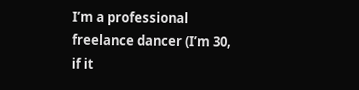I’m a professional freelance dancer (I’m 30, if it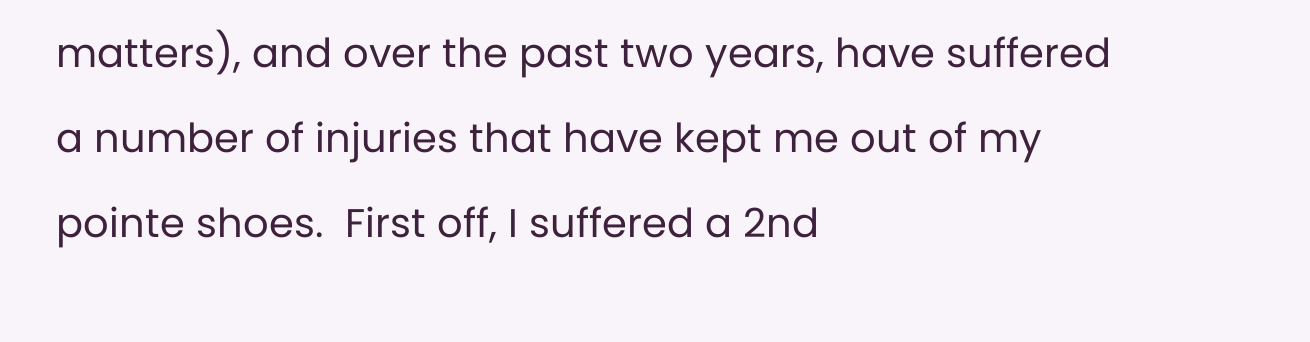matters), and over the past two years, have suffered a number of injuries that have kept me out of my pointe shoes.  First off, I suffered a 2nd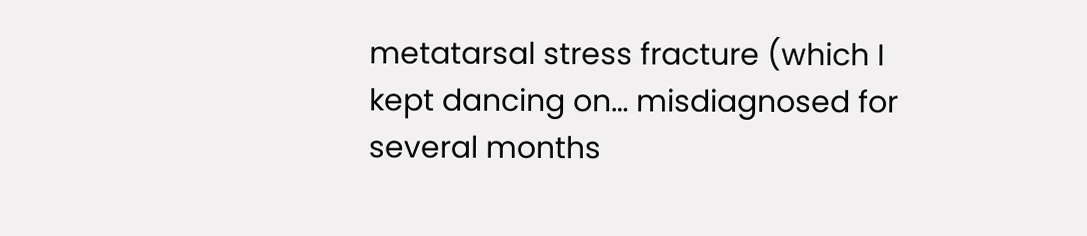metatarsal stress fracture (which I kept dancing on… misdiagnosed for several months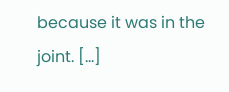because it was in the joint. […]